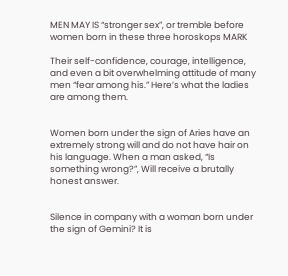MEN MAY IS “stronger sex”, or tremble before women born in these three horoskops MARK

Their self-confidence, courage, intelligence, and even a bit overwhelming attitude of many men “fear among his.” Here’s what the ladies are among them.


Women born under the sign of Aries have an extremely strong will and do not have hair on his language. When a man asked, “Is something wrong?”, Will receive a brutally honest answer.


Silence in company with a woman born under the sign of Gemini? It is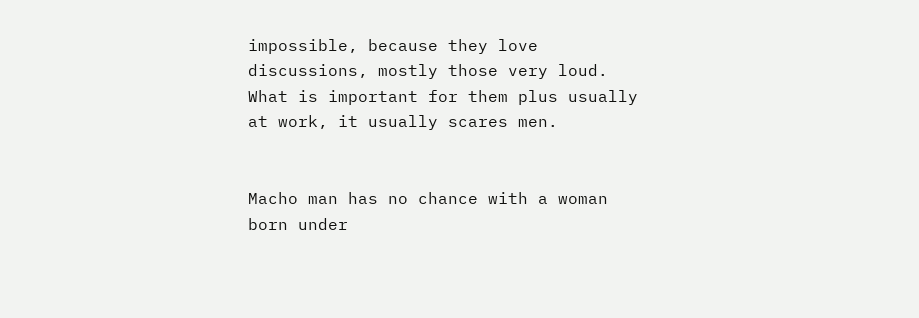impossible, because they love discussions, mostly those very loud. What is important for them plus usually at work, it usually scares men.


Macho man has no chance with a woman born under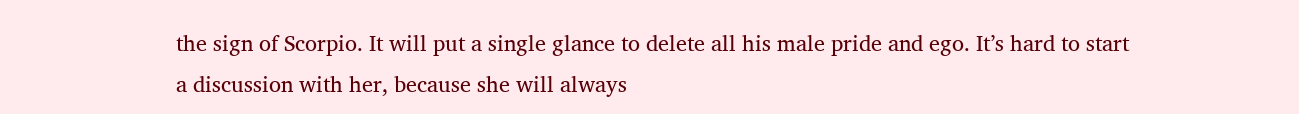the sign of Scorpio. It will put a single glance to delete all his male pride and ego. It’s hard to start a discussion with her, because she will always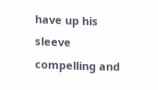have up his sleeve compelling and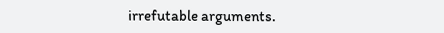irrefutable arguments.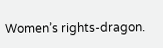Women’s rights-dragon.